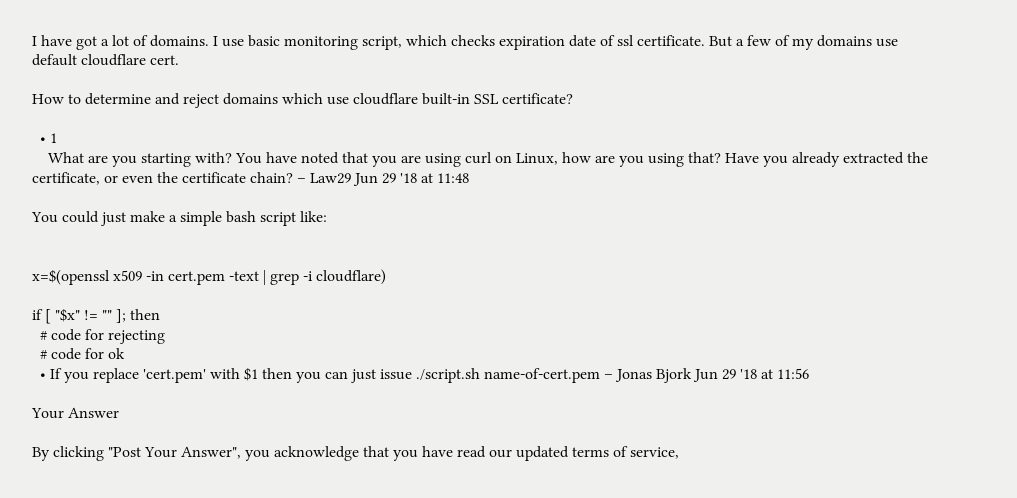I have got a lot of domains. I use basic monitoring script, which checks expiration date of ssl certificate. But a few of my domains use default cloudflare cert.

How to determine and reject domains which use cloudflare built-in SSL certificate?

  • 1
    What are you starting with? You have noted that you are using curl on Linux, how are you using that? Have you already extracted the certificate, or even the certificate chain? – Law29 Jun 29 '18 at 11:48

You could just make a simple bash script like:


x=$(openssl x509 -in cert.pem -text | grep -i cloudflare)

if [ "$x" != "" ]; then
  # code for rejecting
  # code for ok
  • If you replace 'cert.pem' with $1 then you can just issue ./script.sh name-of-cert.pem – Jonas Bjork Jun 29 '18 at 11:56

Your Answer

By clicking "Post Your Answer", you acknowledge that you have read our updated terms of service,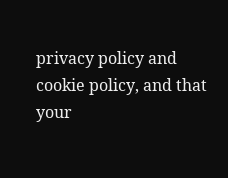privacy policy and cookie policy, and that your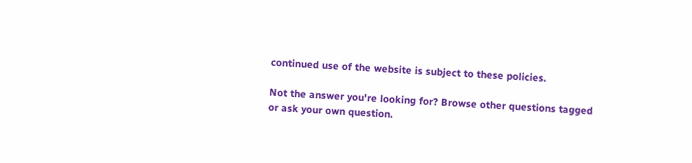continued use of the website is subject to these policies.

Not the answer you're looking for? Browse other questions tagged or ask your own question.